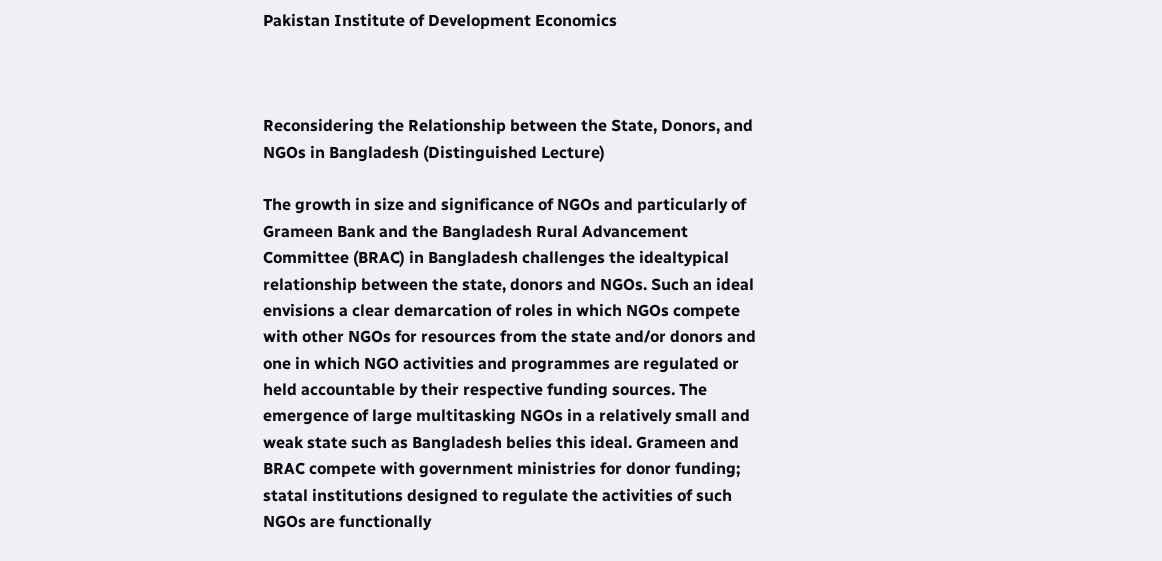Pakistan Institute of Development Economics



Reconsidering the Relationship between the State, Donors, and NGOs in Bangladesh (Distinguished Lecture)

The growth in size and significance of NGOs and particularly of Grameen Bank and the Bangladesh Rural Advancement Committee (BRAC) in Bangladesh challenges the idealtypical relationship between the state, donors and NGOs. Such an ideal envisions a clear demarcation of roles in which NGOs compete with other NGOs for resources from the state and/or donors and one in which NGO activities and programmes are regulated or held accountable by their respective funding sources. The emergence of large multitasking NGOs in a relatively small and weak state such as Bangladesh belies this ideal. Grameen and BRAC compete with government ministries for donor funding; statal institutions designed to regulate the activities of such NGOs are functionally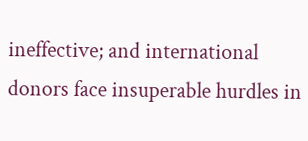ineffective; and international donors face insuperable hurdles in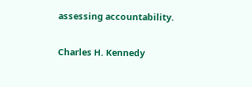assessing accountability.

Charles H. Kennedy